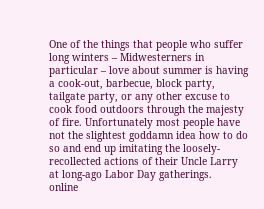One of the things that people who suffer long winters – Midwesterners in particular – love about summer is having a cook-out, barbecue, block party, tailgate party, or any other excuse to cook food outdoors through the majesty of fire. Unfortunately most people have not the slightest goddamn idea how to do so and end up imitating the loosely-recollected actions of their Uncle Larry at long-ago Labor Day gatherings.
online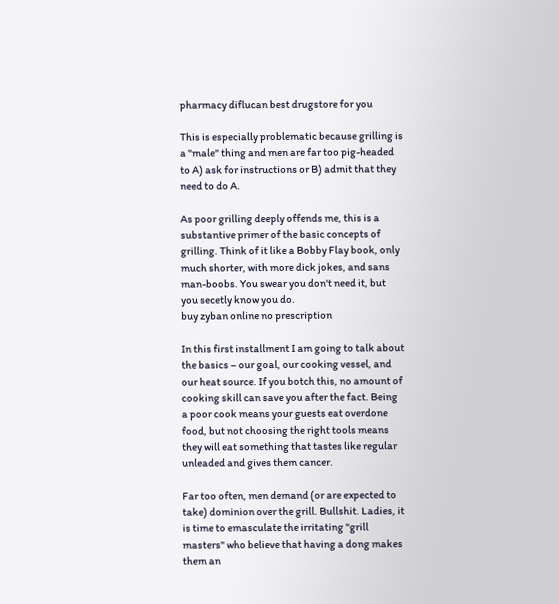pharmacy diflucan best drugstore for you

This is especially problematic because grilling is a "male" thing and men are far too pig-headed to A) ask for instructions or B) admit that they need to do A.

As poor grilling deeply offends me, this is a substantive primer of the basic concepts of grilling. Think of it like a Bobby Flay book, only much shorter, with more dick jokes, and sans man-boobs. You swear you don't need it, but you secetly know you do.
buy zyban online no prescription

In this first installment I am going to talk about the basics – our goal, our cooking vessel, and our heat source. If you botch this, no amount of cooking skill can save you after the fact. Being a poor cook means your guests eat overdone food, but not choosing the right tools means they will eat something that tastes like regular unleaded and gives them cancer.

Far too often, men demand (or are expected to take) dominion over the grill. Bullshit. Ladies, it is time to emasculate the irritating "grill masters" who believe that having a dong makes them an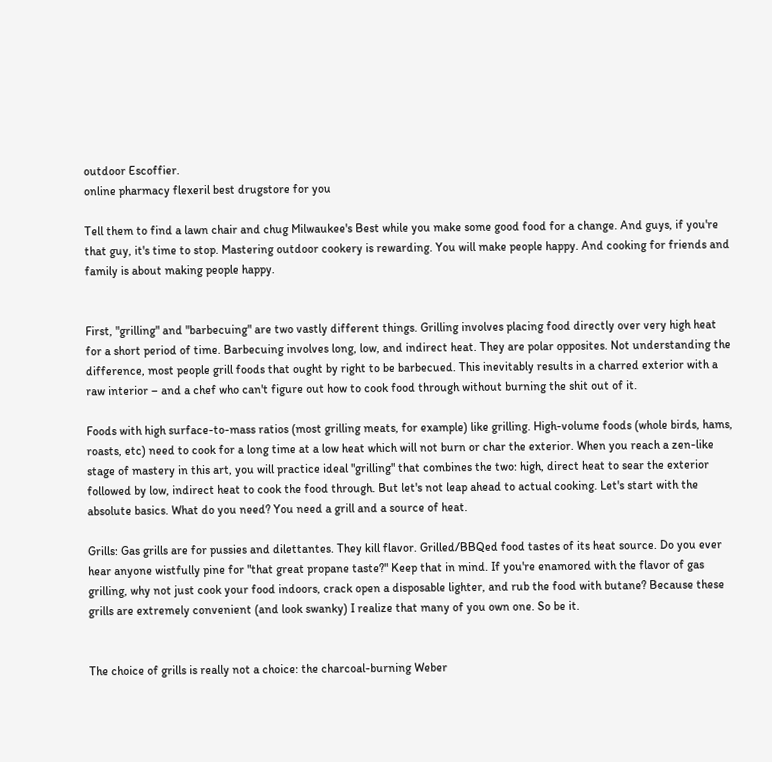outdoor Escoffier.
online pharmacy flexeril best drugstore for you

Tell them to find a lawn chair and chug Milwaukee's Best while you make some good food for a change. And guys, if you're that guy, it's time to stop. Mastering outdoor cookery is rewarding. You will make people happy. And cooking for friends and family is about making people happy.


First, "grilling" and "barbecuing" are two vastly different things. Grilling involves placing food directly over very high heat for a short period of time. Barbecuing involves long, low, and indirect heat. They are polar opposites. Not understanding the difference, most people grill foods that ought by right to be barbecued. This inevitably results in a charred exterior with a raw interior – and a chef who can't figure out how to cook food through without burning the shit out of it.

Foods with high surface-to-mass ratios (most grilling meats, for example) like grilling. High-volume foods (whole birds, hams, roasts, etc) need to cook for a long time at a low heat which will not burn or char the exterior. When you reach a zen-like stage of mastery in this art, you will practice ideal "grilling" that combines the two: high, direct heat to sear the exterior followed by low, indirect heat to cook the food through. But let's not leap ahead to actual cooking. Let's start with the absolute basics. What do you need? You need a grill and a source of heat.

Grills: Gas grills are for pussies and dilettantes. They kill flavor. Grilled/BBQed food tastes of its heat source. Do you ever hear anyone wistfully pine for "that great propane taste?" Keep that in mind. If you're enamored with the flavor of gas grilling, why not just cook your food indoors, crack open a disposable lighter, and rub the food with butane? Because these grills are extremely convenient (and look swanky) I realize that many of you own one. So be it.


The choice of grills is really not a choice: the charcoal-burning Weber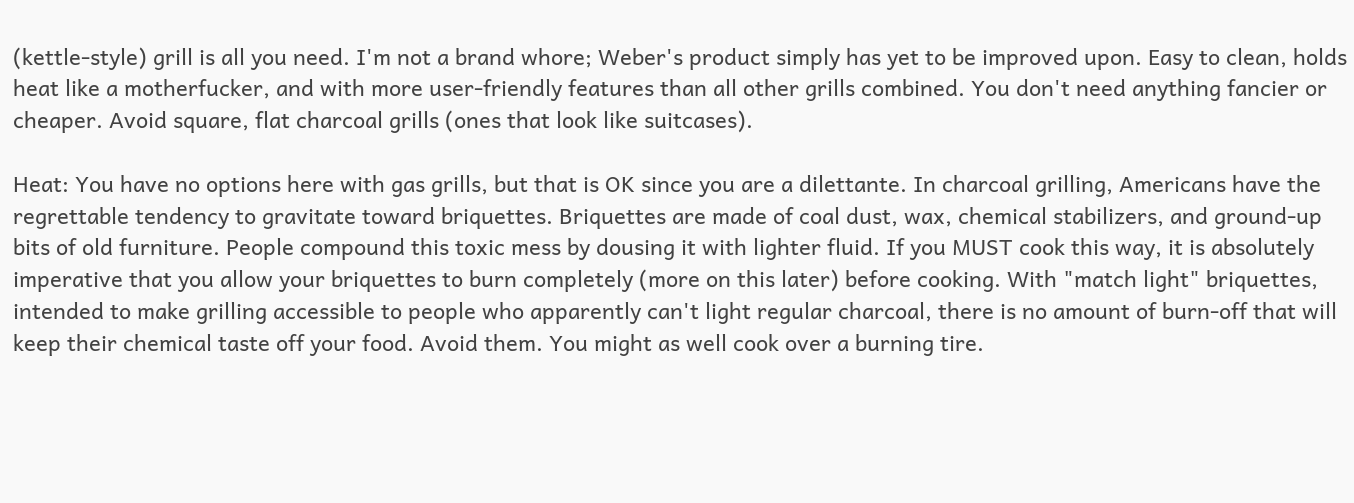(kettle-style) grill is all you need. I'm not a brand whore; Weber's product simply has yet to be improved upon. Easy to clean, holds heat like a motherfucker, and with more user-friendly features than all other grills combined. You don't need anything fancier or cheaper. Avoid square, flat charcoal grills (ones that look like suitcases).

Heat: You have no options here with gas grills, but that is OK since you are a dilettante. In charcoal grilling, Americans have the regrettable tendency to gravitate toward briquettes. Briquettes are made of coal dust, wax, chemical stabilizers, and ground-up bits of old furniture. People compound this toxic mess by dousing it with lighter fluid. If you MUST cook this way, it is absolutely imperative that you allow your briquettes to burn completely (more on this later) before cooking. With "match light" briquettes, intended to make grilling accessible to people who apparently can't light regular charcoal, there is no amount of burn-off that will keep their chemical taste off your food. Avoid them. You might as well cook over a burning tire.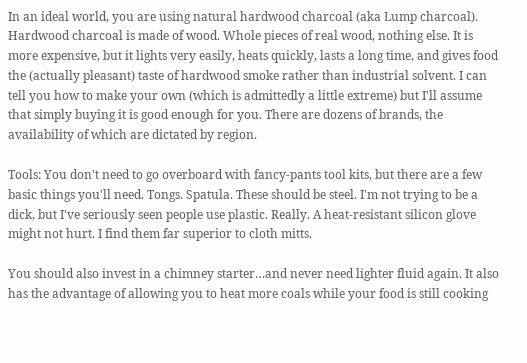In an ideal world, you are using natural hardwood charcoal (aka Lump charcoal). Hardwood charcoal is made of wood. Whole pieces of real wood, nothing else. It is more expensive, but it lights very easily, heats quickly, lasts a long time, and gives food the (actually pleasant) taste of hardwood smoke rather than industrial solvent. I can tell you how to make your own (which is admittedly a little extreme) but I'll assume that simply buying it is good enough for you. There are dozens of brands, the availability of which are dictated by region.

Tools: You don't need to go overboard with fancy-pants tool kits, but there are a few basic things you'll need. Tongs. Spatula. These should be steel. I'm not trying to be a dick, but I've seriously seen people use plastic. Really. A heat-resistant silicon glove might not hurt. I find them far superior to cloth mitts.

You should also invest in a chimney starter…and never need lighter fluid again. It also has the advantage of allowing you to heat more coals while your food is still cooking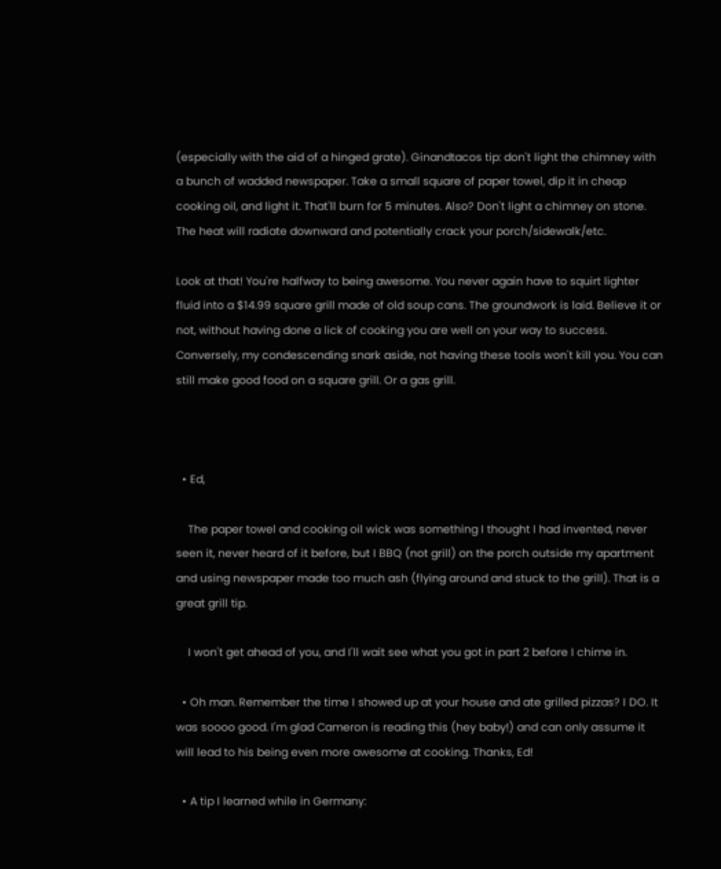(especially with the aid of a hinged grate). Ginandtacos tip: don't light the chimney with a bunch of wadded newspaper. Take a small square of paper towel, dip it in cheap cooking oil, and light it. That'll burn for 5 minutes. Also? Don't light a chimney on stone. The heat will radiate downward and potentially crack your porch/sidewalk/etc.

Look at that! You're halfway to being awesome. You never again have to squirt lighter fluid into a $14.99 square grill made of old soup cans. The groundwork is laid. Believe it or not, without having done a lick of cooking you are well on your way to success. Conversely, my condescending snark aside, not having these tools won't kill you. You can still make good food on a square grill. Or a gas grill.



  • Ed,

    The paper towel and cooking oil wick was something I thought I had invented, never seen it, never heard of it before, but I BBQ (not grill) on the porch outside my apartment and using newspaper made too much ash (flying around and stuck to the grill). That is a great grill tip.

    I won't get ahead of you, and I'll wait see what you got in part 2 before I chime in.

  • Oh man. Remember the time I showed up at your house and ate grilled pizzas? I DO. It was soooo good. I'm glad Cameron is reading this (hey baby!) and can only assume it will lead to his being even more awesome at cooking. Thanks, Ed!

  • A tip I learned while in Germany: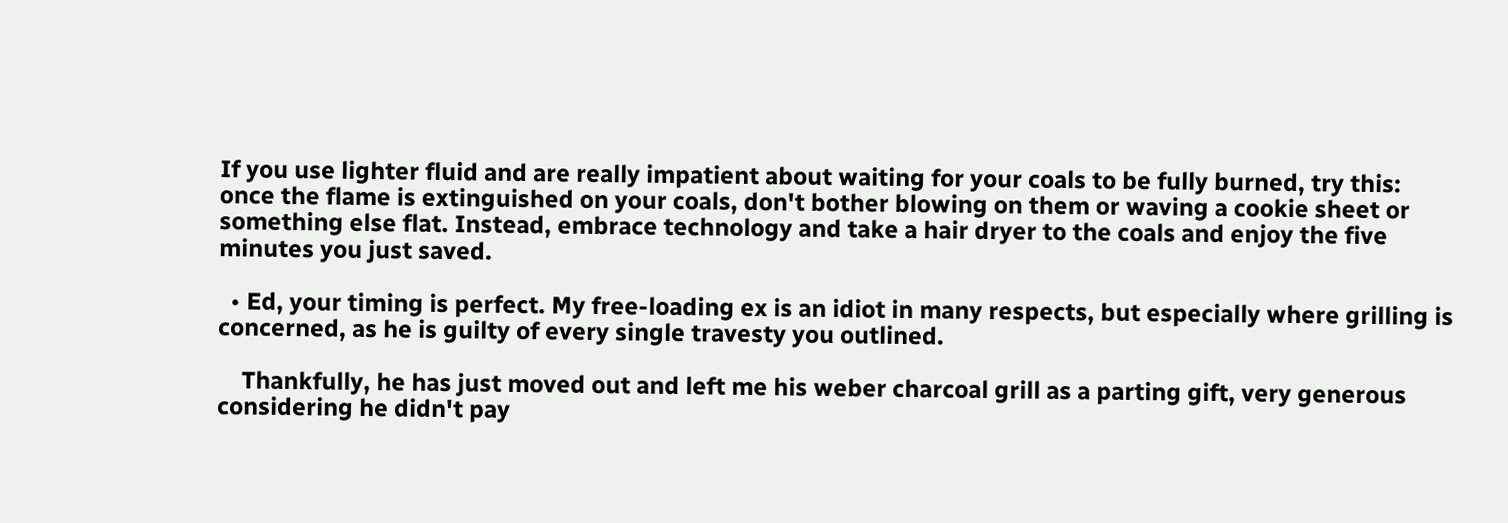If you use lighter fluid and are really impatient about waiting for your coals to be fully burned, try this: once the flame is extinguished on your coals, don't bother blowing on them or waving a cookie sheet or something else flat. Instead, embrace technology and take a hair dryer to the coals and enjoy the five minutes you just saved.

  • Ed, your timing is perfect. My free-loading ex is an idiot in many respects, but especially where grilling is concerned, as he is guilty of every single travesty you outlined.

    Thankfully, he has just moved out and left me his weber charcoal grill as a parting gift, very generous considering he didn't pay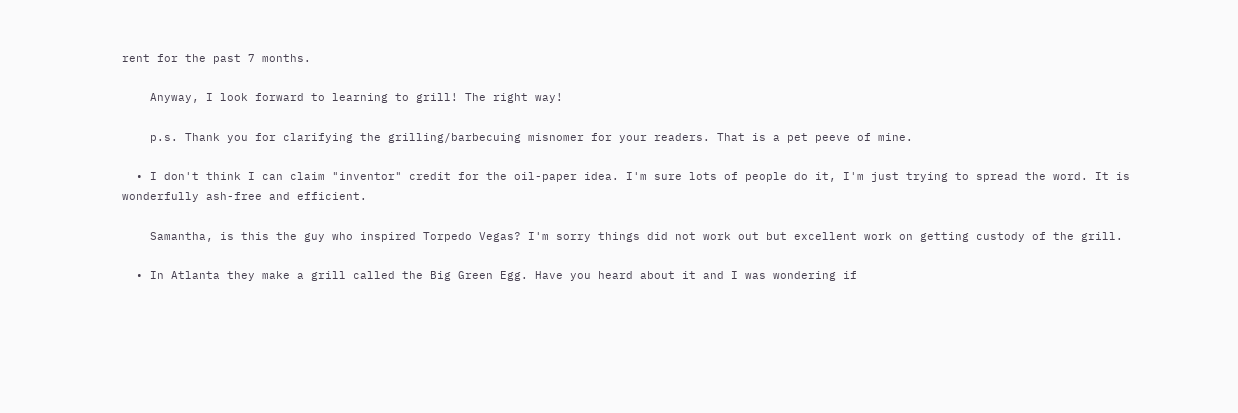rent for the past 7 months.

    Anyway, I look forward to learning to grill! The right way!

    p.s. Thank you for clarifying the grilling/barbecuing misnomer for your readers. That is a pet peeve of mine.

  • I don't think I can claim "inventor" credit for the oil-paper idea. I'm sure lots of people do it, I'm just trying to spread the word. It is wonderfully ash-free and efficient.

    Samantha, is this the guy who inspired Torpedo Vegas? I'm sorry things did not work out but excellent work on getting custody of the grill.

  • In Atlanta they make a grill called the Big Green Egg. Have you heard about it and I was wondering if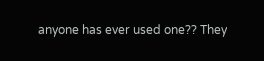anyone has ever used one?? They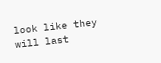look like they will last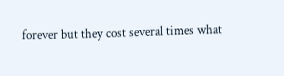forever but they cost several times what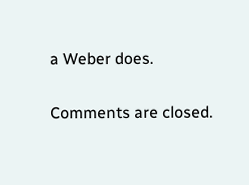a Weber does.

Comments are closed.